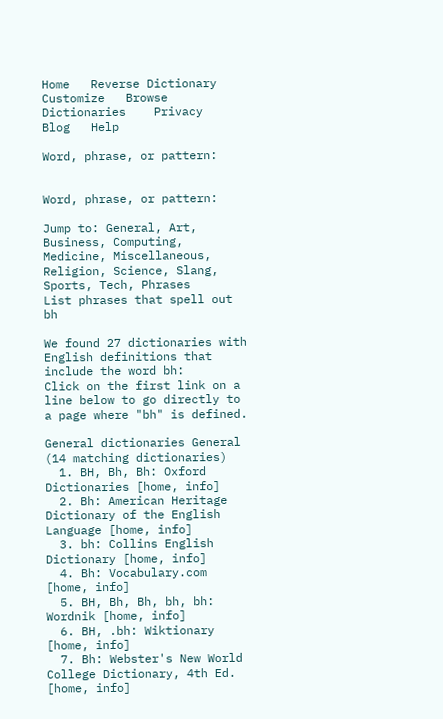Home   Reverse Dictionary    Customize   Browse Dictionaries    Privacy   Blog   Help

Word, phrase, or pattern:


Word, phrase, or pattern:

Jump to: General, Art, Business, Computing, Medicine, Miscellaneous, Religion, Science, Slang, Sports, Tech, Phrases
List phrases that spell out bh

We found 27 dictionaries with English definitions that include the word bh:
Click on the first link on a line below to go directly to a page where "bh" is defined.

General dictionaries General (14 matching dictionaries)
  1. BH, Bh, Bh: Oxford Dictionaries [home, info]
  2. Bh: American Heritage Dictionary of the English Language [home, info]
  3. bh: Collins English Dictionary [home, info]
  4. Bh: Vocabulary.com [home, info]
  5. BH, Bh, Bh, bh, bh: Wordnik [home, info]
  6. BH, .bh: Wiktionary [home, info]
  7. Bh: Webster's New World College Dictionary, 4th Ed. [home, info]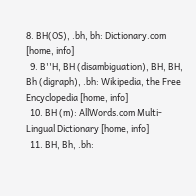8. BH(OS), .bh, bh: Dictionary.com [home, info]
  9. B''H, BH (disambiguation), BH, BH, Bh (digraph), .bh: Wikipedia, the Free Encyclopedia [home, info]
  10. BH (m): AllWords.com Multi-Lingual Dictionary [home, info]
  11. BH, Bh, .bh: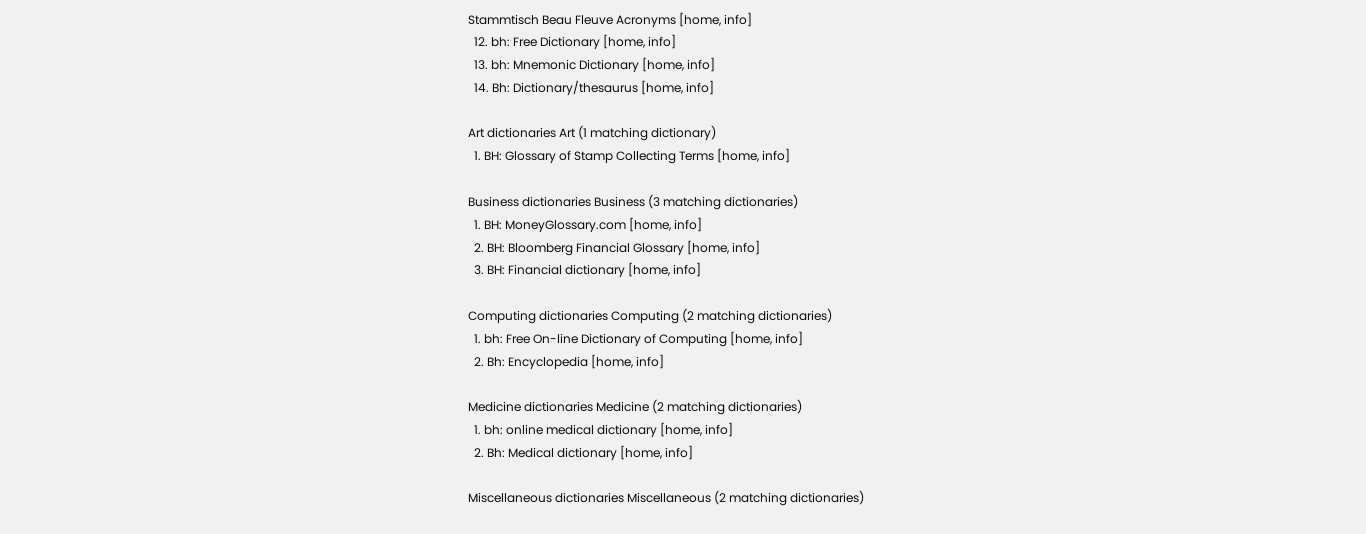Stammtisch Beau Fleuve Acronyms [home, info]
  12. bh: Free Dictionary [home, info]
  13. bh: Mnemonic Dictionary [home, info]
  14. Bh: Dictionary/thesaurus [home, info]

Art dictionaries Art (1 matching dictionary)
  1. BH: Glossary of Stamp Collecting Terms [home, info]

Business dictionaries Business (3 matching dictionaries)
  1. BH: MoneyGlossary.com [home, info]
  2. BH: Bloomberg Financial Glossary [home, info]
  3. BH: Financial dictionary [home, info]

Computing dictionaries Computing (2 matching dictionaries)
  1. bh: Free On-line Dictionary of Computing [home, info]
  2. Bh: Encyclopedia [home, info]

Medicine dictionaries Medicine (2 matching dictionaries)
  1. bh: online medical dictionary [home, info]
  2. Bh: Medical dictionary [home, info]

Miscellaneous dictionaries Miscellaneous (2 matching dictionaries)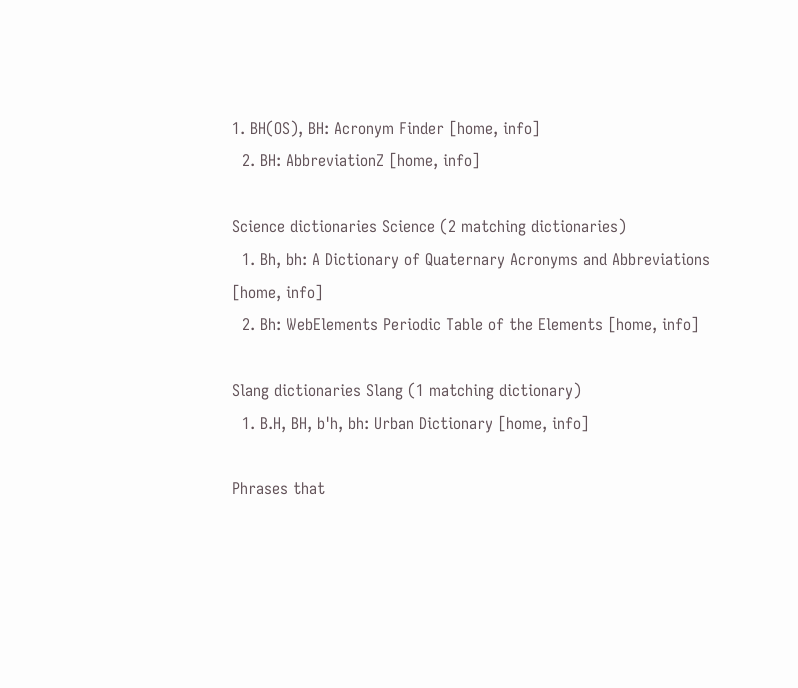1. BH(OS), BH: Acronym Finder [home, info]
  2. BH: AbbreviationZ [home, info]

Science dictionaries Science (2 matching dictionaries)
  1. Bh, bh: A Dictionary of Quaternary Acronyms and Abbreviations [home, info]
  2. Bh: WebElements Periodic Table of the Elements [home, info]

Slang dictionaries Slang (1 matching dictionary)
  1. B.H, BH, b'h, bh: Urban Dictionary [home, info]

Phrases that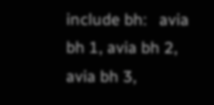include bh:   avia bh 1, avia bh 2, avia bh 3,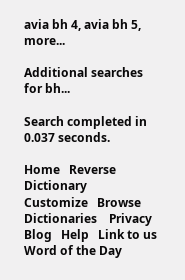avia bh 4, avia bh 5, more...

Additional searches for bh...

Search completed in 0.037 seconds.

Home   Reverse Dictionary    Customize   Browse Dictionaries    Privacy   Blog   Help   Link to us   Word of the Day